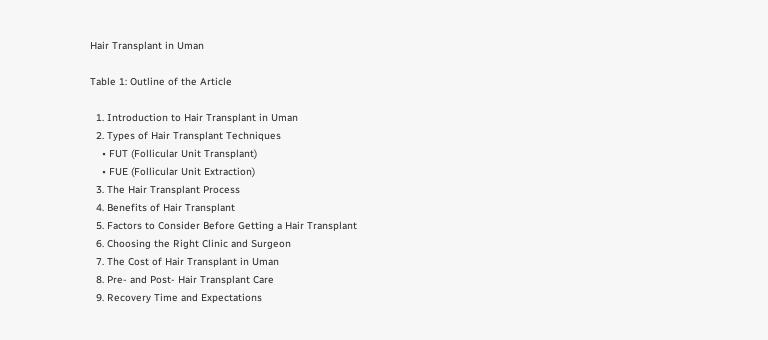Hair Transplant in Uman

Table 1: Outline of the Article

  1. Introduction to Hair Transplant in Uman
  2. Types of Hair Transplant Techniques
    • FUT (Follicular Unit Transplant)
    • FUE (Follicular Unit Extraction)
  3. The Hair Transplant Process
  4. Benefits of Hair Transplant
  5. Factors to Consider Before Getting a Hair Transplant
  6. Choosing the Right Clinic and Surgeon
  7. The Cost of Hair Transplant in Uman
  8. Pre- and Post- Hair Transplant Care
  9. Recovery Time and Expectations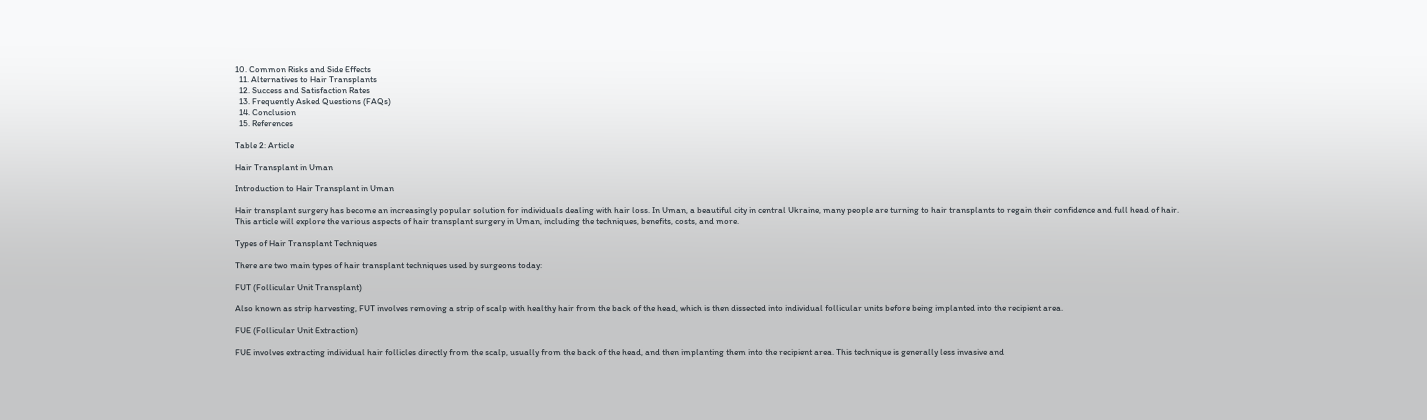10. Common Risks and Side Effects
  11. Alternatives to Hair Transplants
  12. Success and Satisfaction Rates
  13. Frequently Asked Questions (FAQs)
  14. Conclusion
  15. References

Table 2: Article

Hair Transplant in Uman

Introduction to Hair Transplant in Uman

Hair transplant surgery has become an increasingly popular solution for individuals dealing with hair loss. In Uman, a beautiful city in central Ukraine, many people are turning to hair transplants to regain their confidence and full head of hair. This article will explore the various aspects of hair transplant surgery in Uman, including the techniques, benefits, costs, and more.

Types of Hair Transplant Techniques

There are two main types of hair transplant techniques used by surgeons today:

FUT (Follicular Unit Transplant)

Also known as strip harvesting, FUT involves removing a strip of scalp with healthy hair from the back of the head, which is then dissected into individual follicular units before being implanted into the recipient area.

FUE (Follicular Unit Extraction)

FUE involves extracting individual hair follicles directly from the scalp, usually from the back of the head, and then implanting them into the recipient area. This technique is generally less invasive and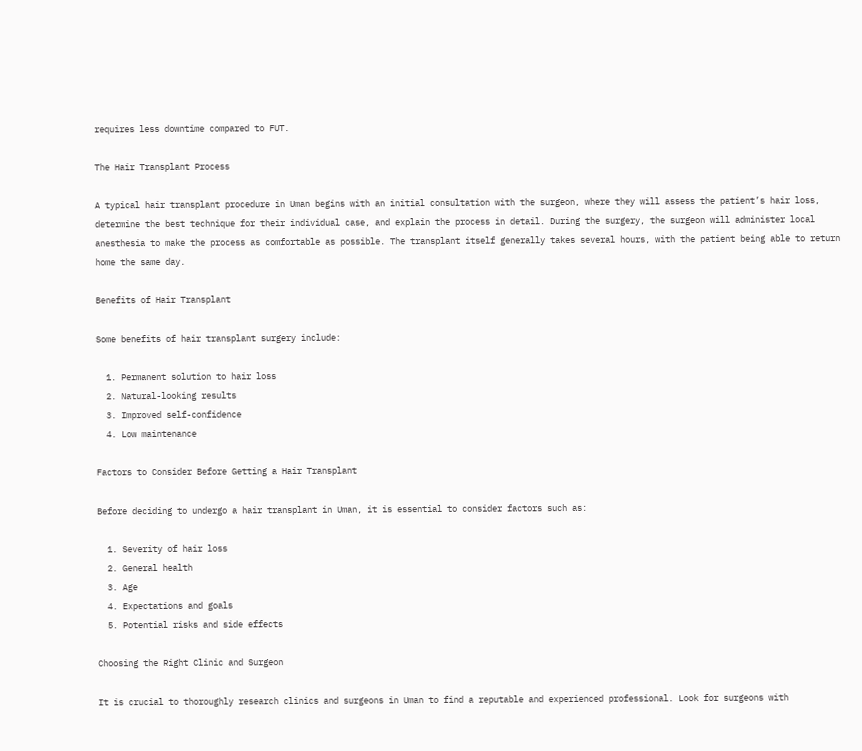requires less downtime compared to FUT.

The Hair Transplant Process

A typical hair transplant procedure in Uman begins with an initial consultation with the surgeon, where they will assess the patient’s hair loss, determine the best technique for their individual case, and explain the process in detail. During the surgery, the surgeon will administer local anesthesia to make the process as comfortable as possible. The transplant itself generally takes several hours, with the patient being able to return home the same day.

Benefits of Hair Transplant

Some benefits of hair transplant surgery include:

  1. Permanent solution to hair loss
  2. Natural-looking results
  3. Improved self-confidence
  4. Low maintenance

Factors to Consider Before Getting a Hair Transplant

Before deciding to undergo a hair transplant in Uman, it is essential to consider factors such as:

  1. Severity of hair loss
  2. General health
  3. Age
  4. Expectations and goals
  5. Potential risks and side effects

Choosing the Right Clinic and Surgeon

It is crucial to thoroughly research clinics and surgeons in Uman to find a reputable and experienced professional. Look for surgeons with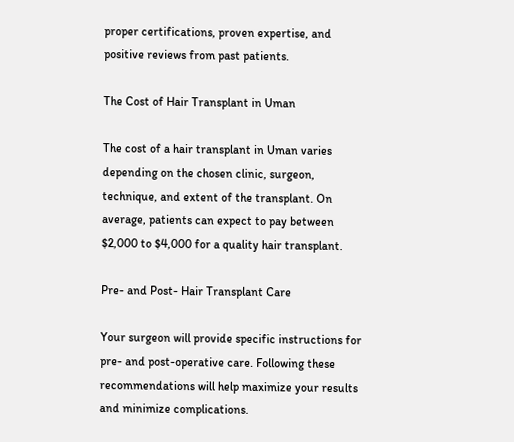proper certifications, proven expertise, and positive reviews from past patients.

The Cost of Hair Transplant in Uman

The cost of a hair transplant in Uman varies depending on the chosen clinic, surgeon, technique, and extent of the transplant. On average, patients can expect to pay between $2,000 to $4,000 for a quality hair transplant.

Pre- and Post- Hair Transplant Care

Your surgeon will provide specific instructions for pre- and post-operative care. Following these recommendations will help maximize your results and minimize complications.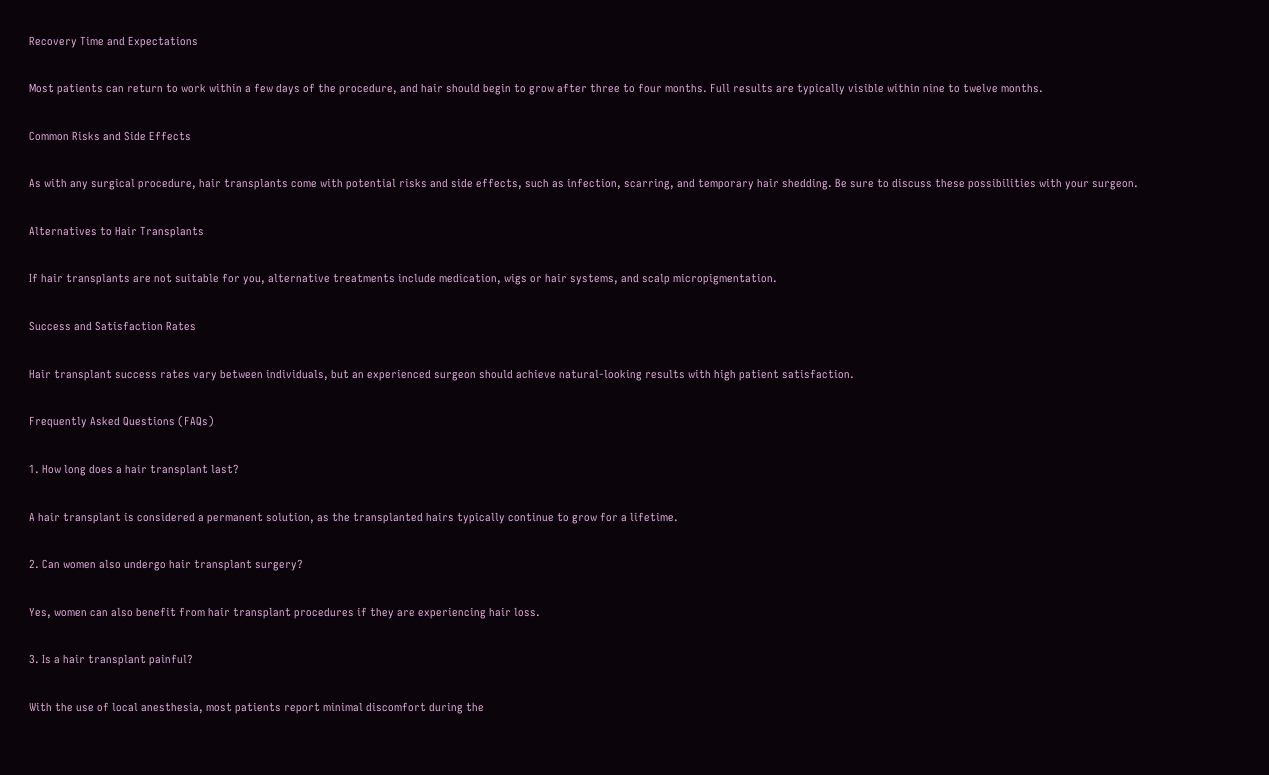Recovery Time and Expectations

Most patients can return to work within a few days of the procedure, and hair should begin to grow after three to four months. Full results are typically visible within nine to twelve months.

Common Risks and Side Effects

As with any surgical procedure, hair transplants come with potential risks and side effects, such as infection, scarring, and temporary hair shedding. Be sure to discuss these possibilities with your surgeon.

Alternatives to Hair Transplants

If hair transplants are not suitable for you, alternative treatments include medication, wigs or hair systems, and scalp micropigmentation.

Success and Satisfaction Rates

Hair transplant success rates vary between individuals, but an experienced surgeon should achieve natural-looking results with high patient satisfaction.

Frequently Asked Questions (FAQs)

1. How long does a hair transplant last?

A hair transplant is considered a permanent solution, as the transplanted hairs typically continue to grow for a lifetime.

2. Can women also undergo hair transplant surgery?

Yes, women can also benefit from hair transplant procedures if they are experiencing hair loss.

3. Is a hair transplant painful?

With the use of local anesthesia, most patients report minimal discomfort during the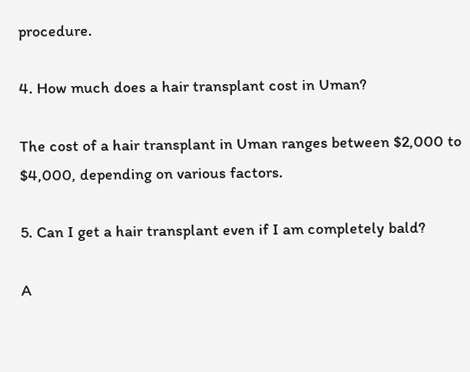procedure.

4. How much does a hair transplant cost in Uman?

The cost of a hair transplant in Uman ranges between $2,000 to $4,000, depending on various factors.

5. Can I get a hair transplant even if I am completely bald?

A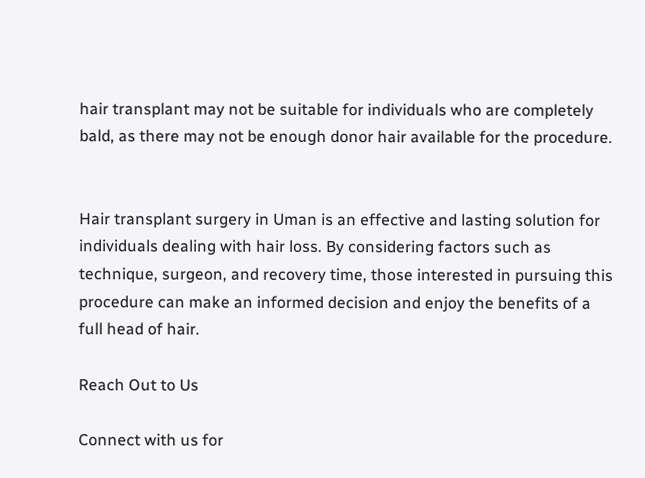hair transplant may not be suitable for individuals who are completely bald, as there may not be enough donor hair available for the procedure.


Hair transplant surgery in Uman is an effective and lasting solution for individuals dealing with hair loss. By considering factors such as technique, surgeon, and recovery time, those interested in pursuing this procedure can make an informed decision and enjoy the benefits of a full head of hair.

Reach Out to Us

Connect with us for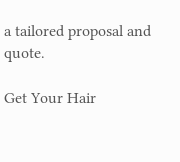a tailored proposal and quote.

Get Your Hair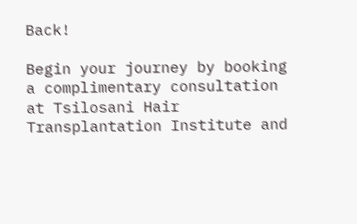Back!

Begin your journey by booking a complimentary consultation at Tsilosani Hair Transplantation Institute and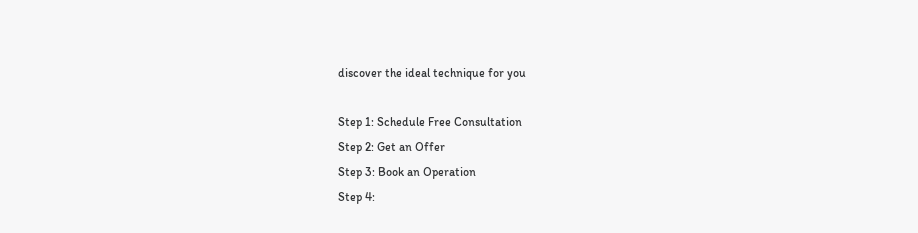discover the ideal technique for you

Step 1: Schedule Free Consultation
Step 2: Get an Offer
Step 3: Book an Operation
Step 4: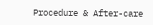Procedure & After-care